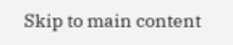Skip to main content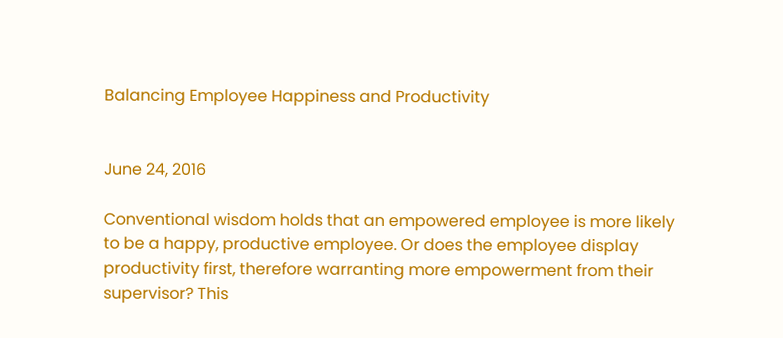Balancing Employee Happiness and Productivity


June 24, 2016

Conventional wisdom holds that an empowered employee is more likely to be a happy, productive employee. Or does the employee display productivity first, therefore warranting more empowerment from their supervisor? This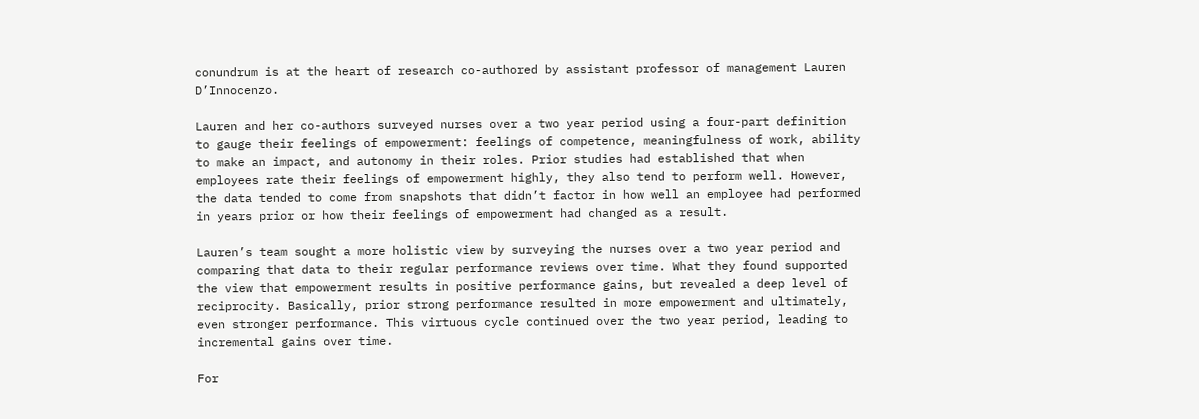conundrum is at the heart of research co-authored by assistant professor of management Lauren D’Innocenzo.

Lauren and her co-authors surveyed nurses over a two year period using a four-part definition to gauge their feelings of empowerment: feelings of competence, meaningfulness of work, ability to make an impact, and autonomy in their roles. Prior studies had established that when employees rate their feelings of empowerment highly, they also tend to perform well. However, the data tended to come from snapshots that didn’t factor in how well an employee had performed in years prior or how their feelings of empowerment had changed as a result.

Lauren’s team sought a more holistic view by surveying the nurses over a two year period and comparing that data to their regular performance reviews over time. What they found supported the view that empowerment results in positive performance gains, but revealed a deep level of reciprocity. Basically, prior strong performance resulted in more empowerment and ultimately, even stronger performance. This virtuous cycle continued over the two year period, leading to incremental gains over time.

For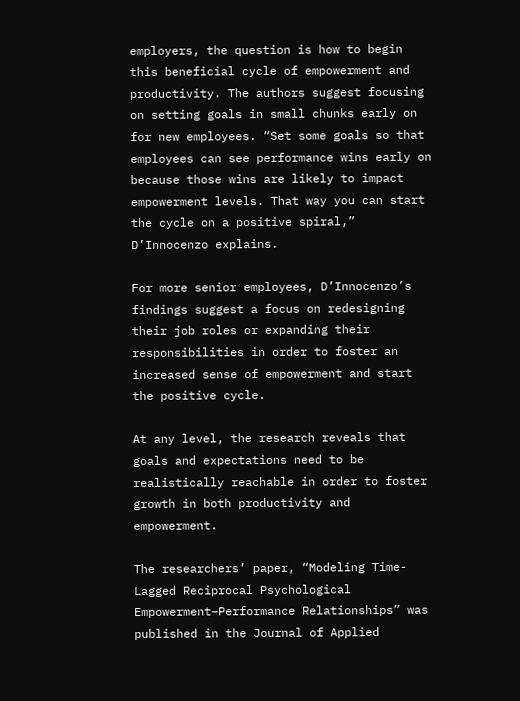employers, the question is how to begin this beneficial cycle of empowerment and productivity. The authors suggest focusing on setting goals in small chunks early on for new employees. “Set some goals so that employees can see performance wins early on because those wins are likely to impact empowerment levels. That way you can start the cycle on a positive spiral,” D’Innocenzo explains.

For more senior employees, D’Innocenzo’s findings suggest a focus on redesigning their job roles or expanding their responsibilities in order to foster an increased sense of empowerment and start the positive cycle.

At any level, the research reveals that goals and expectations need to be realistically reachable in order to foster growth in both productivity and empowerment.

The researchers’ paper, “Modeling Time-Lagged Reciprocal Psychological Empowerment–Performance Relationships” was published in the Journal of Applied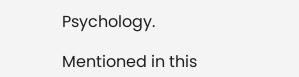Psychology.

Mentioned in this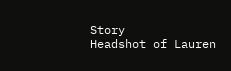Story
Headshot of Lauren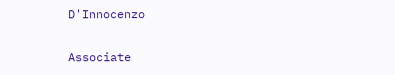D'Innocenzo

Associate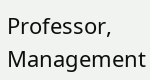Professor, Management